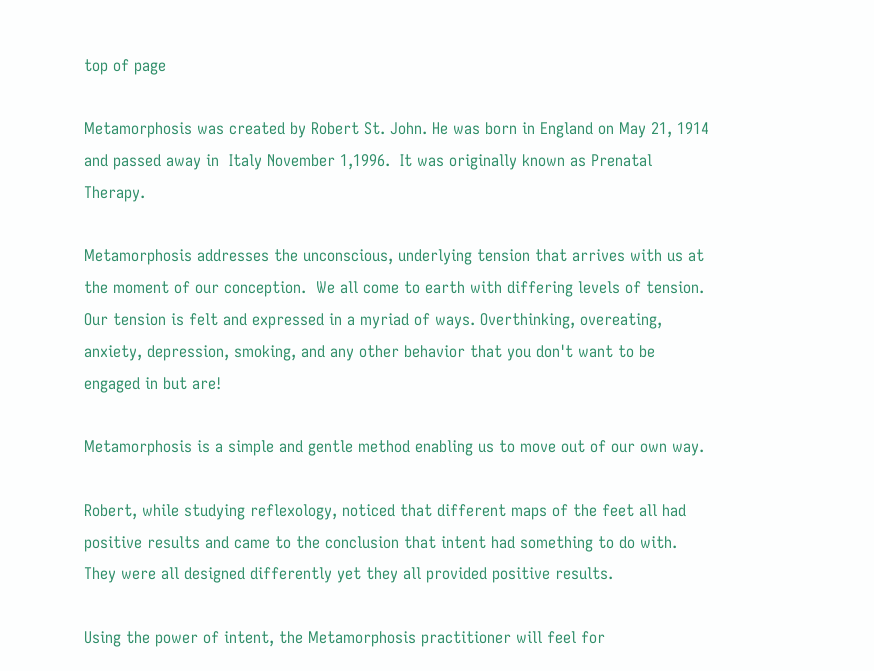top of page

Metamorphosis was created by Robert St. John. He was born in England on May 21, 1914 and passed away in  Italy November 1,1996.  It was originally known as Prenatal Therapy.

Metamorphosis addresses the unconscious, underlying tension that arrives with us at the moment of our conception.  We all come to earth with differing levels of tension.  Our tension is felt and expressed in a myriad of ways. Overthinking, overeating, anxiety, depression, smoking, and any other behavior that you don't want to be engaged in but are!

Metamorphosis is a simple and gentle method enabling us to move out of our own way.

Robert, while studying reflexology, noticed that different maps of the feet all had positive results and came to the conclusion that intent had something to do with.  They were all designed differently yet they all provided positive results.

Using the power of intent, the Metamorphosis practitioner will feel for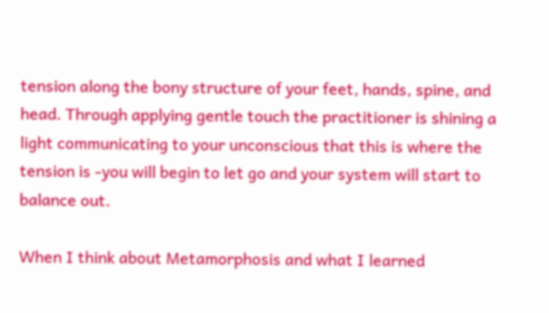tension along the bony structure of your feet, hands, spine, and head. Through applying gentle touch the practitioner is shining a light communicating to your unconscious that this is where the tension is -you will begin to let go and your system will start to balance out.

When I think about Metamorphosis and what I learned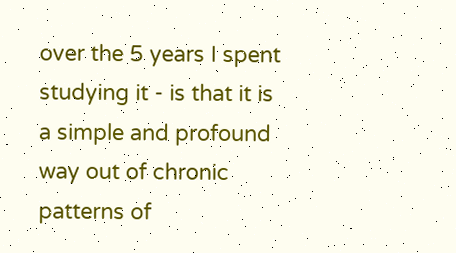over the 5 years I spent studying it - is that it is a simple and profound way out of chronic patterns of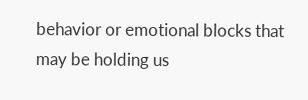behavior or emotional blocks that may be holding us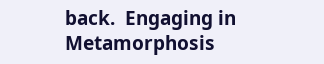back.  Engaging in Metamorphosis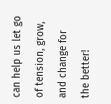can help us let go of tension, grow, and change for the better!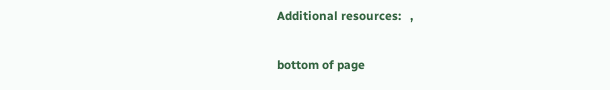Additional resources:   ,

bottom of page